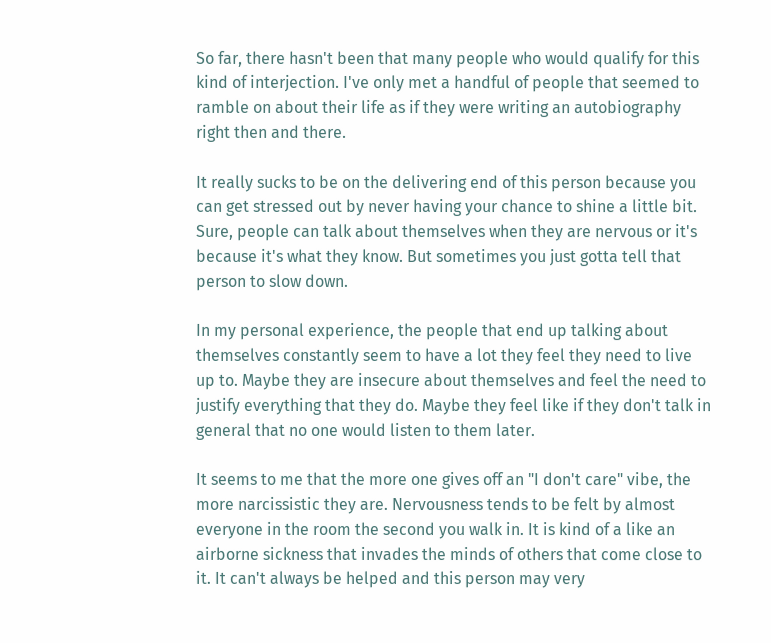So far, there hasn't been that many people who would qualify for this kind of interjection. I've only met a handful of people that seemed to ramble on about their life as if they were writing an autobiography right then and there.

It really sucks to be on the delivering end of this person because you can get stressed out by never having your chance to shine a little bit. Sure, people can talk about themselves when they are nervous or it's because it's what they know. But sometimes you just gotta tell that person to slow down.

In my personal experience, the people that end up talking about themselves constantly seem to have a lot they feel they need to live up to. Maybe they are insecure about themselves and feel the need to justify everything that they do. Maybe they feel like if they don't talk in general that no one would listen to them later.

It seems to me that the more one gives off an "I don't care" vibe, the more narcissistic they are. Nervousness tends to be felt by almost everyone in the room the second you walk in. It is kind of a like an airborne sickness that invades the minds of others that come close to it. It can't always be helped and this person may very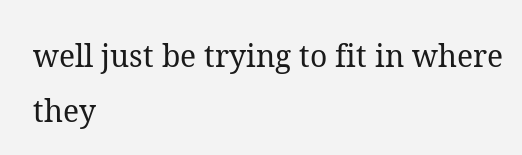well just be trying to fit in where they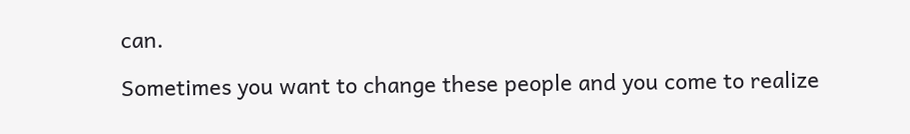can.

Sometimes you want to change these people and you come to realize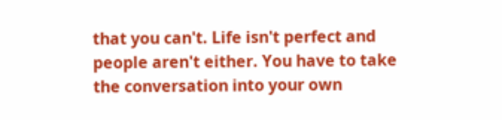that you can't. Life isn't perfect and people aren't either. You have to take the conversation into your own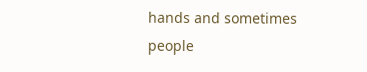hands and sometimes people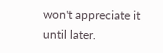won't appreciate it until later.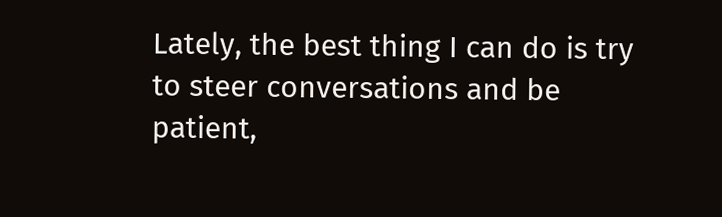Lately, the best thing I can do is try to steer conversations and be patient,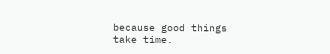because good things take time.